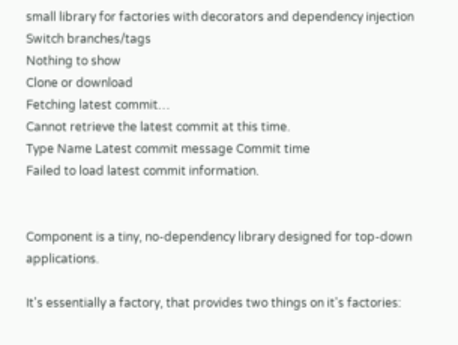small library for factories with decorators and dependency injection
Switch branches/tags
Nothing to show
Clone or download
Fetching latest commit…
Cannot retrieve the latest commit at this time.
Type Name Latest commit message Commit time
Failed to load latest commit information.


Component is a tiny, no-dependency library designed for top-down applications.

It's essentially a factory, that provides two things on it's factories: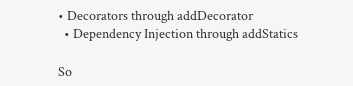• Decorators through addDecorator
  • Dependency Injection through addStatics

So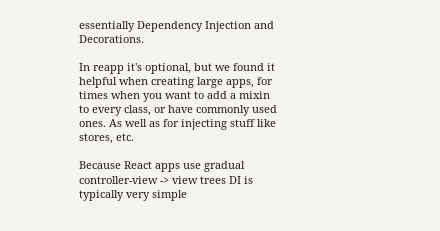essentially Dependency Injection and Decorations.

In reapp it's optional, but we found it helpful when creating large apps, for times when you want to add a mixin to every class, or have commonly used ones. As well as for injecting stuff like stores, etc.

Because React apps use gradual controller-view -> view trees DI is typically very simple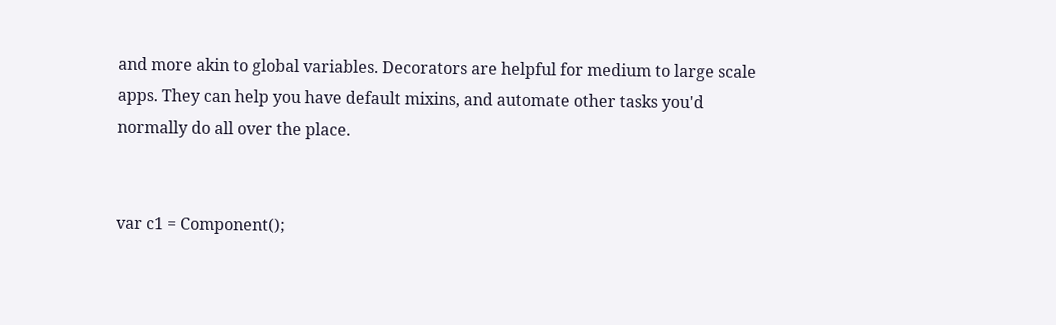and more akin to global variables. Decorators are helpful for medium to large scale apps. They can help you have default mixins, and automate other tasks you'd normally do all over the place.


var c1 = Component();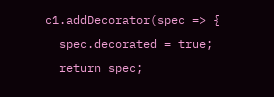c1.addDecorator(spec => {
  spec.decorated = true;
  return spec;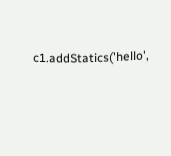c1.addStatics('hello',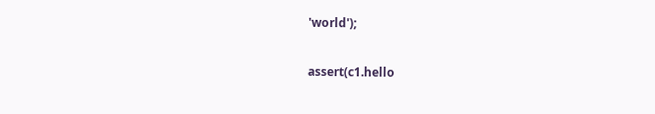'world');

assert(c1.hello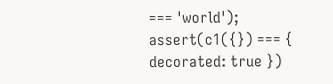=== 'world');
assert(c1({}) === { decorated: true })